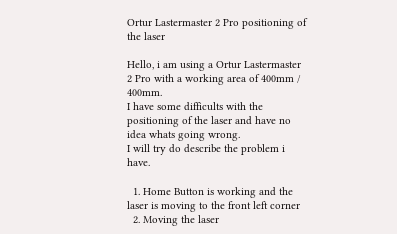Ortur Lastermaster 2 Pro positioning of the laser

Hello, i am using a Ortur Lastermaster 2 Pro with a working area of 400mm / 400mm.
I have some difficults with the positioning of the laser and have no idea whats going wrong.
I will try do describe the problem i have.

  1. Home Button is working and the laser is moving to the front left corner
  2. Moving the laser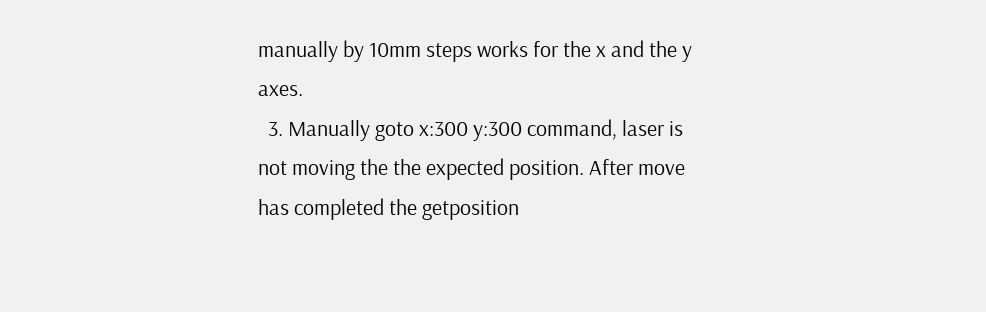manually by 10mm steps works for the x and the y axes.
  3. Manually goto x:300 y:300 command, laser is not moving the the expected position. After move has completed the getposition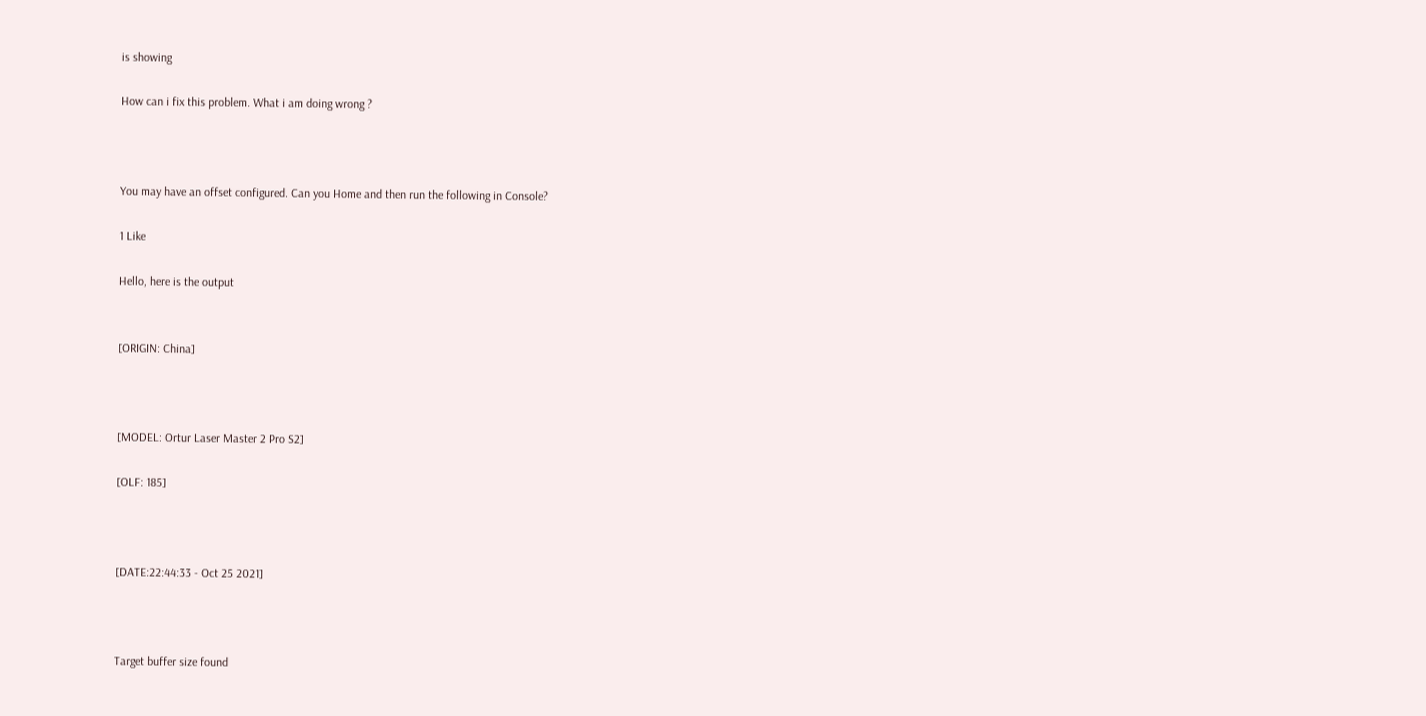is showing

How can i fix this problem. What i am doing wrong ?



You may have an offset configured. Can you Home and then run the following in Console?

1 Like

Hello, here is the output


[ORIGIN: China]



[MODEL: Ortur Laser Master 2 Pro S2]

[OLF: 185]



[DATE:22:44:33 - Oct 25 2021]



Target buffer size found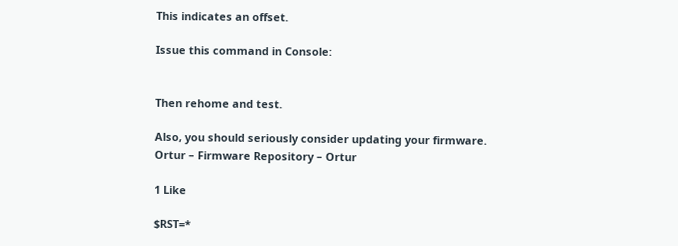This indicates an offset.

Issue this command in Console:


Then rehome and test.

Also, you should seriously consider updating your firmware.
Ortur – Firmware Repository – Ortur

1 Like

$RST=*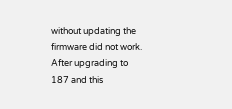without updating the firmware did not work.
After upgrading to 187 and this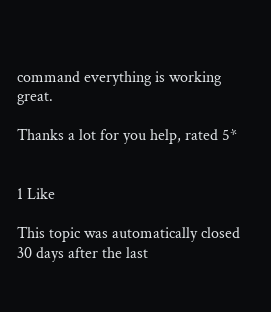command everything is working great.

Thanks a lot for you help, rated 5*


1 Like

This topic was automatically closed 30 days after the last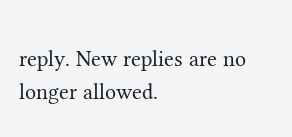reply. New replies are no longer allowed.